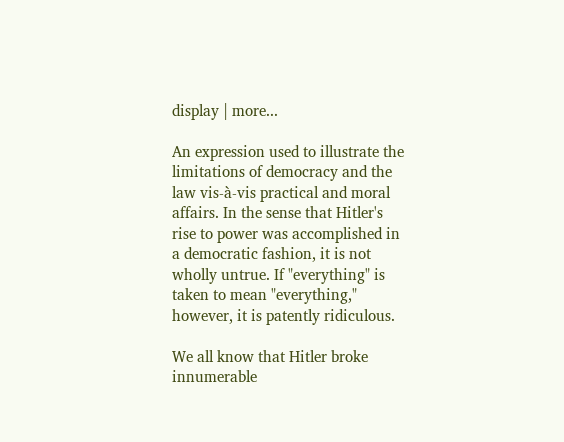display | more...

An expression used to illustrate the limitations of democracy and the law vis-à-vis practical and moral affairs. In the sense that Hitler's rise to power was accomplished in a democratic fashion, it is not wholly untrue. If "everything" is taken to mean "everything," however, it is patently ridiculous.

We all know that Hitler broke innumerable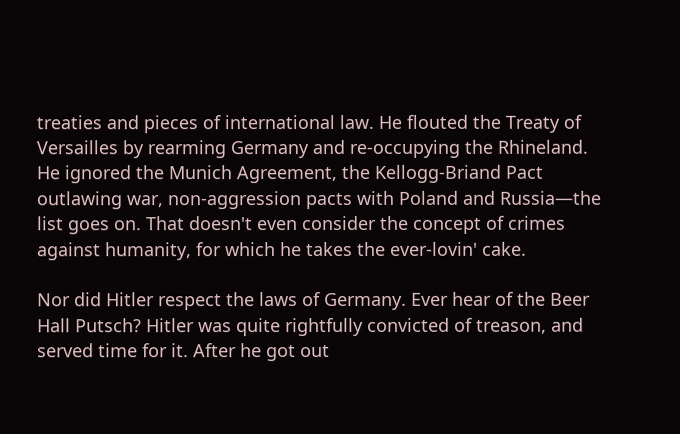treaties and pieces of international law. He flouted the Treaty of Versailles by rearming Germany and re-occupying the Rhineland. He ignored the Munich Agreement, the Kellogg-Briand Pact outlawing war, non-aggression pacts with Poland and Russia—the list goes on. That doesn't even consider the concept of crimes against humanity, for which he takes the ever-lovin' cake.

Nor did Hitler respect the laws of Germany. Ever hear of the Beer Hall Putsch? Hitler was quite rightfully convicted of treason, and served time for it. After he got out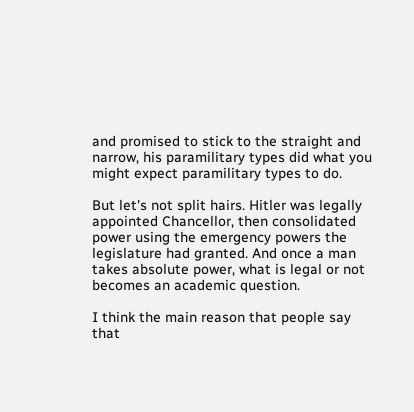and promised to stick to the straight and narrow, his paramilitary types did what you might expect paramilitary types to do.

But let's not split hairs. Hitler was legally appointed Chancellor, then consolidated power using the emergency powers the legislature had granted. And once a man takes absolute power, what is legal or not becomes an academic question.

I think the main reason that people say that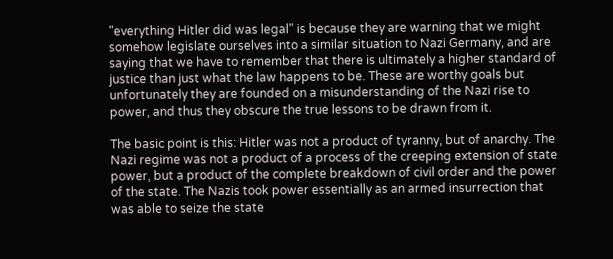"everything Hitler did was legal" is because they are warning that we might somehow legislate ourselves into a similar situation to Nazi Germany, and are saying that we have to remember that there is ultimately a higher standard of justice than just what the law happens to be. These are worthy goals but unfortunately they are founded on a misunderstanding of the Nazi rise to power, and thus they obscure the true lessons to be drawn from it.

The basic point is this: Hitler was not a product of tyranny, but of anarchy. The Nazi regime was not a product of a process of the creeping extension of state power, but a product of the complete breakdown of civil order and the power of the state. The Nazis took power essentially as an armed insurrection that was able to seize the state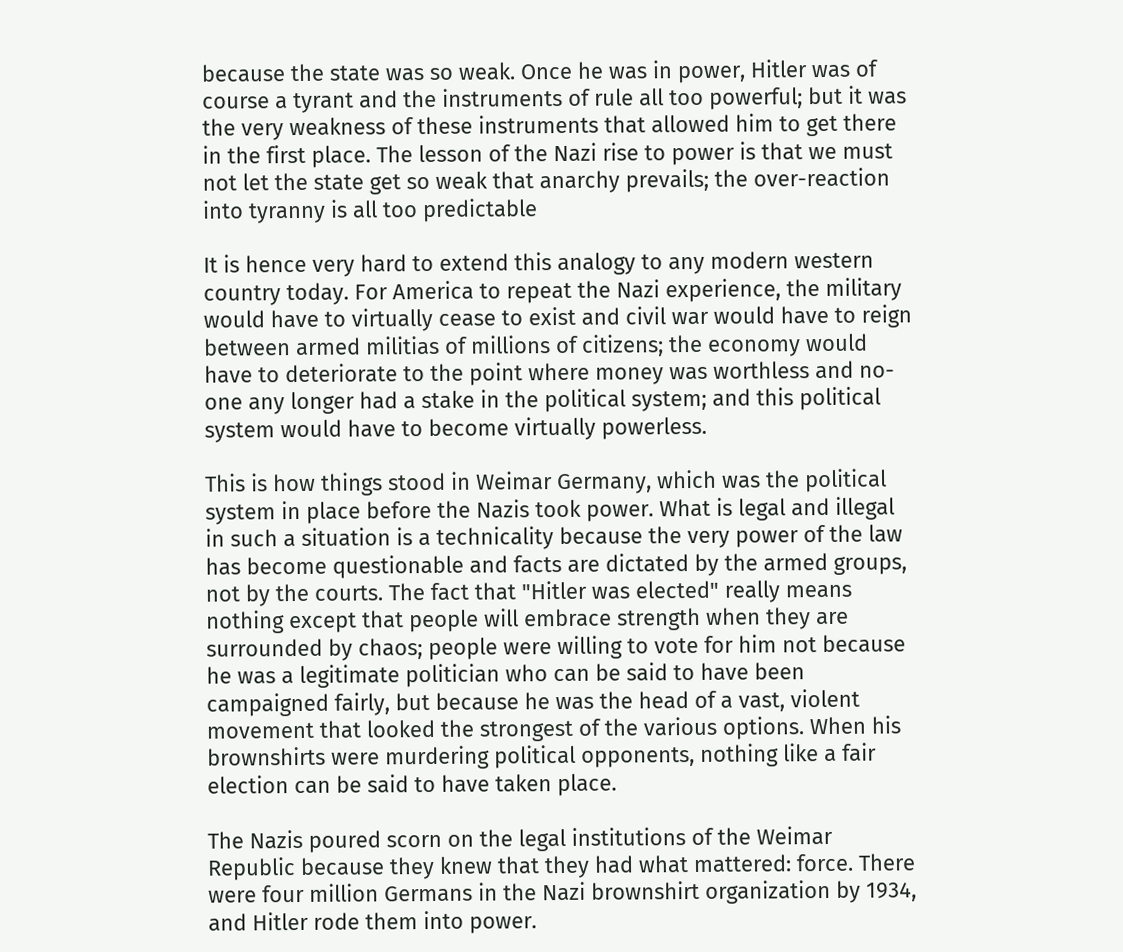because the state was so weak. Once he was in power, Hitler was of course a tyrant and the instruments of rule all too powerful; but it was the very weakness of these instruments that allowed him to get there in the first place. The lesson of the Nazi rise to power is that we must not let the state get so weak that anarchy prevails; the over-reaction into tyranny is all too predictable

It is hence very hard to extend this analogy to any modern western country today. For America to repeat the Nazi experience, the military would have to virtually cease to exist and civil war would have to reign between armed militias of millions of citizens; the economy would have to deteriorate to the point where money was worthless and no-one any longer had a stake in the political system; and this political system would have to become virtually powerless.

This is how things stood in Weimar Germany, which was the political system in place before the Nazis took power. What is legal and illegal in such a situation is a technicality because the very power of the law has become questionable and facts are dictated by the armed groups, not by the courts. The fact that "Hitler was elected" really means nothing except that people will embrace strength when they are surrounded by chaos; people were willing to vote for him not because he was a legitimate politician who can be said to have been campaigned fairly, but because he was the head of a vast, violent movement that looked the strongest of the various options. When his brownshirts were murdering political opponents, nothing like a fair election can be said to have taken place.

The Nazis poured scorn on the legal institutions of the Weimar Republic because they knew that they had what mattered: force. There were four million Germans in the Nazi brownshirt organization by 1934, and Hitler rode them into power.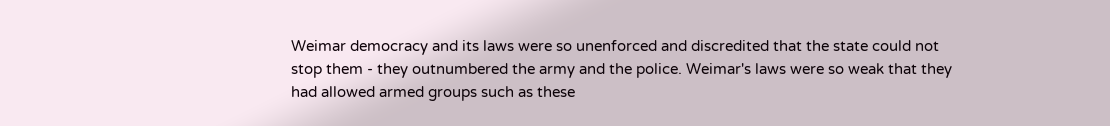Weimar democracy and its laws were so unenforced and discredited that the state could not stop them - they outnumbered the army and the police. Weimar's laws were so weak that they had allowed armed groups such as these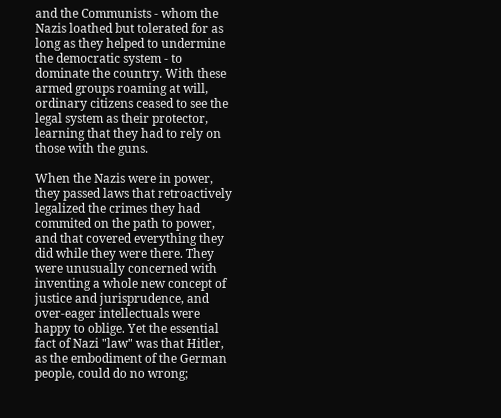and the Communists - whom the Nazis loathed but tolerated for as long as they helped to undermine the democratic system - to dominate the country. With these armed groups roaming at will, ordinary citizens ceased to see the legal system as their protector, learning that they had to rely on those with the guns.

When the Nazis were in power, they passed laws that retroactively legalized the crimes they had commited on the path to power, and that covered everything they did while they were there. They were unusually concerned with inventing a whole new concept of justice and jurisprudence, and over-eager intellectuals were happy to oblige. Yet the essential fact of Nazi "law" was that Hitler, as the embodiment of the German people, could do no wrong;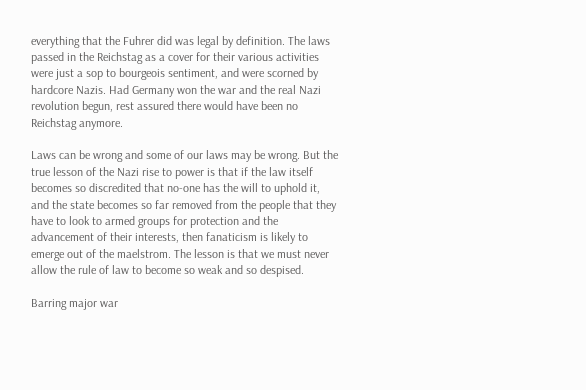everything that the Fuhrer did was legal by definition. The laws passed in the Reichstag as a cover for their various activities were just a sop to bourgeois sentiment, and were scorned by hardcore Nazis. Had Germany won the war and the real Nazi revolution begun, rest assured there would have been no Reichstag anymore.

Laws can be wrong and some of our laws may be wrong. But the true lesson of the Nazi rise to power is that if the law itself becomes so discredited that no-one has the will to uphold it, and the state becomes so far removed from the people that they have to look to armed groups for protection and the advancement of their interests, then fanaticism is likely to emerge out of the maelstrom. The lesson is that we must never allow the rule of law to become so weak and so despised.

Barring major war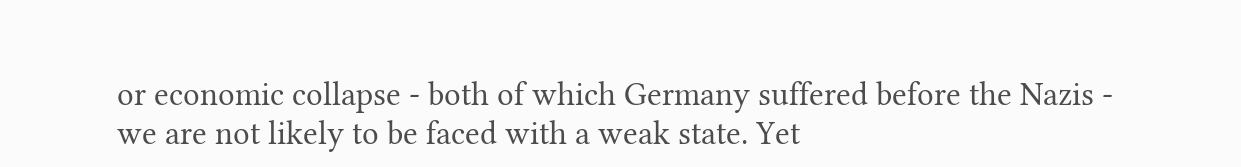or economic collapse - both of which Germany suffered before the Nazis - we are not likely to be faced with a weak state. Yet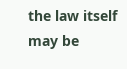the law itself may be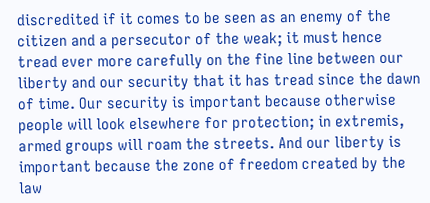discredited if it comes to be seen as an enemy of the citizen and a persecutor of the weak; it must hence tread ever more carefully on the fine line between our liberty and our security that it has tread since the dawn of time. Our security is important because otherwise people will look elsewhere for protection; in extremis, armed groups will roam the streets. And our liberty is important because the zone of freedom created by the law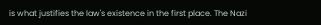is what justifies the law's existence in the first place. The Nazi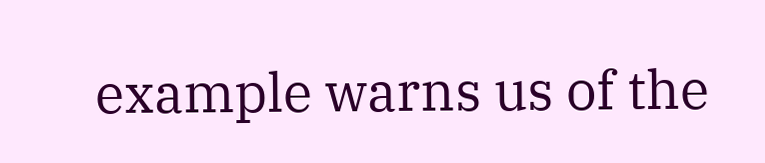example warns us of the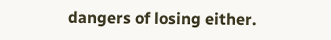dangers of losing either.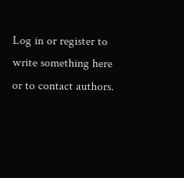Log in or register to write something here or to contact authors.